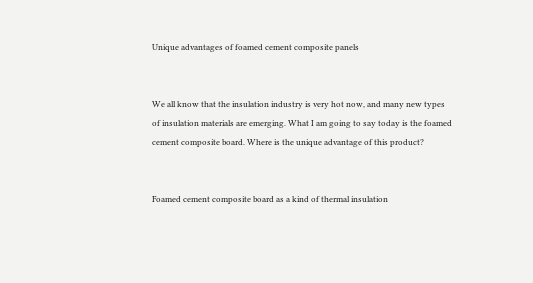Unique advantages of foamed cement composite panels


We all know that the insulation industry is very hot now, and many new types of insulation materials are emerging. What I am going to say today is the foamed cement composite board. Where is the unique advantage of this product?


Foamed cement composite board as a kind of thermal insulation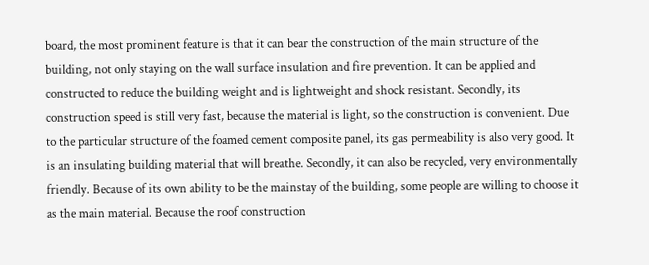board, the most prominent feature is that it can bear the construction of the main structure of the building, not only staying on the wall surface insulation and fire prevention. It can be applied and constructed to reduce the building weight and is lightweight and shock resistant. Secondly, its construction speed is still very fast, because the material is light, so the construction is convenient. Due to the particular structure of the foamed cement composite panel, its gas permeability is also very good. It is an insulating building material that will breathe. Secondly, it can also be recycled, very environmentally friendly. Because of its own ability to be the mainstay of the building, some people are willing to choose it as the main material. Because the roof construction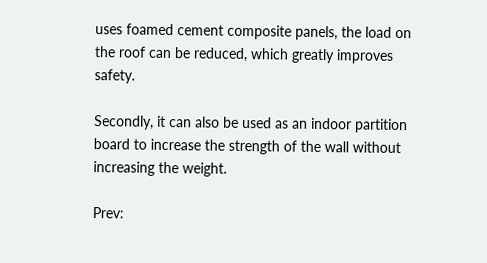uses foamed cement composite panels, the load on the roof can be reduced, which greatly improves safety.

Secondly, it can also be used as an indoor partition board to increase the strength of the wall without increasing the weight.

Prev: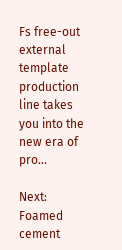Fs free-out external template production line takes you into the new era of pro…

Next: Foamed cement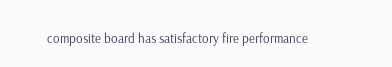composite board has satisfactory fire performance